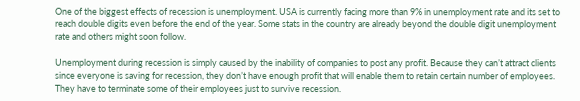One of the biggest effects of recession is unemployment. USA is currently facing more than 9% in unemployment rate and its set to reach double digits even before the end of the year. Some stats in the country are already beyond the double digit unemployment rate and others might soon follow.

Unemployment during recession is simply caused by the inability of companies to post any profit. Because they can’t attract clients since everyone is saving for recession, they don’t have enough profit that will enable them to retain certain number of employees. They have to terminate some of their employees just to survive recession.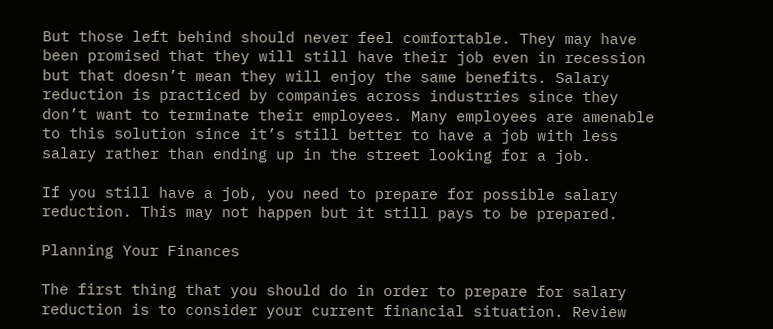But those left behind should never feel comfortable. They may have been promised that they will still have their job even in recession but that doesn’t mean they will enjoy the same benefits. Salary reduction is practiced by companies across industries since they don’t want to terminate their employees. Many employees are amenable to this solution since it’s still better to have a job with less salary rather than ending up in the street looking for a job.

If you still have a job, you need to prepare for possible salary reduction. This may not happen but it still pays to be prepared.

Planning Your Finances

The first thing that you should do in order to prepare for salary reduction is to consider your current financial situation. Review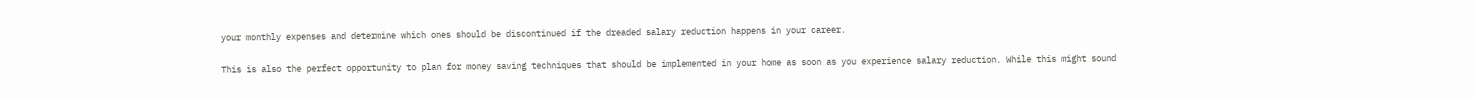your monthly expenses and determine which ones should be discontinued if the dreaded salary reduction happens in your career.

This is also the perfect opportunity to plan for money saving techniques that should be implemented in your home as soon as you experience salary reduction. While this might sound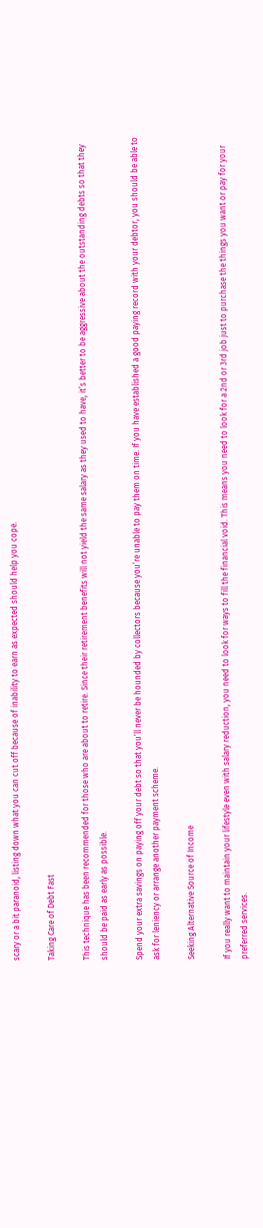scary or a bit paranoid, listing down what you can cut off because of inability to earn as expected should help you cope.

Taking Care of Debt Fast

This technique has been recommended for those who are about to retire. Since their retirement benefits will not yield the same salary as they used to have, it’s better to be aggressive about the outstanding debts so that they should be paid as early as possible.

Spend your extra savings on paying off your debt so that you’ll never be hounded by collectors because you’re unable to pay them on time. If you have established a good paying record with your debtor, you should be able to ask for leniency or arrange another payment scheme.

Seeking Alternative Source of Income

If you really want to maintain your lifestyle even with salary reduction, you need to look for ways to fill the financial void. This means you need to look for a 2nd or 3rd job just to purchase the things you want or pay for your preferred services.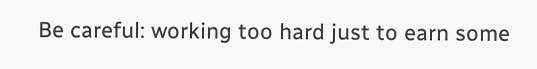Be careful: working too hard just to earn some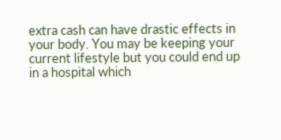extra cash can have drastic effects in your body. You may be keeping your current lifestyle but you could end up in a hospital which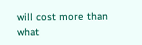will cost more than what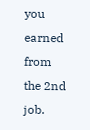you earned from the 2nd job.